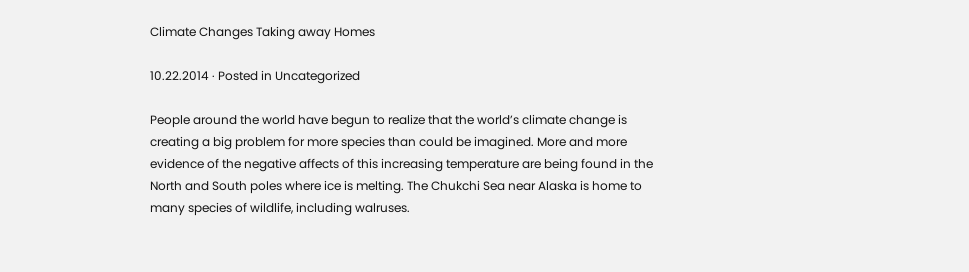Climate Changes Taking away Homes

10.22.2014 · Posted in Uncategorized

People around the world have begun to realize that the world’s climate change is creating a big problem for more species than could be imagined. More and more evidence of the negative affects of this increasing temperature are being found in the North and South poles where ice is melting. The Chukchi Sea near Alaska is home to many species of wildlife, including walruses.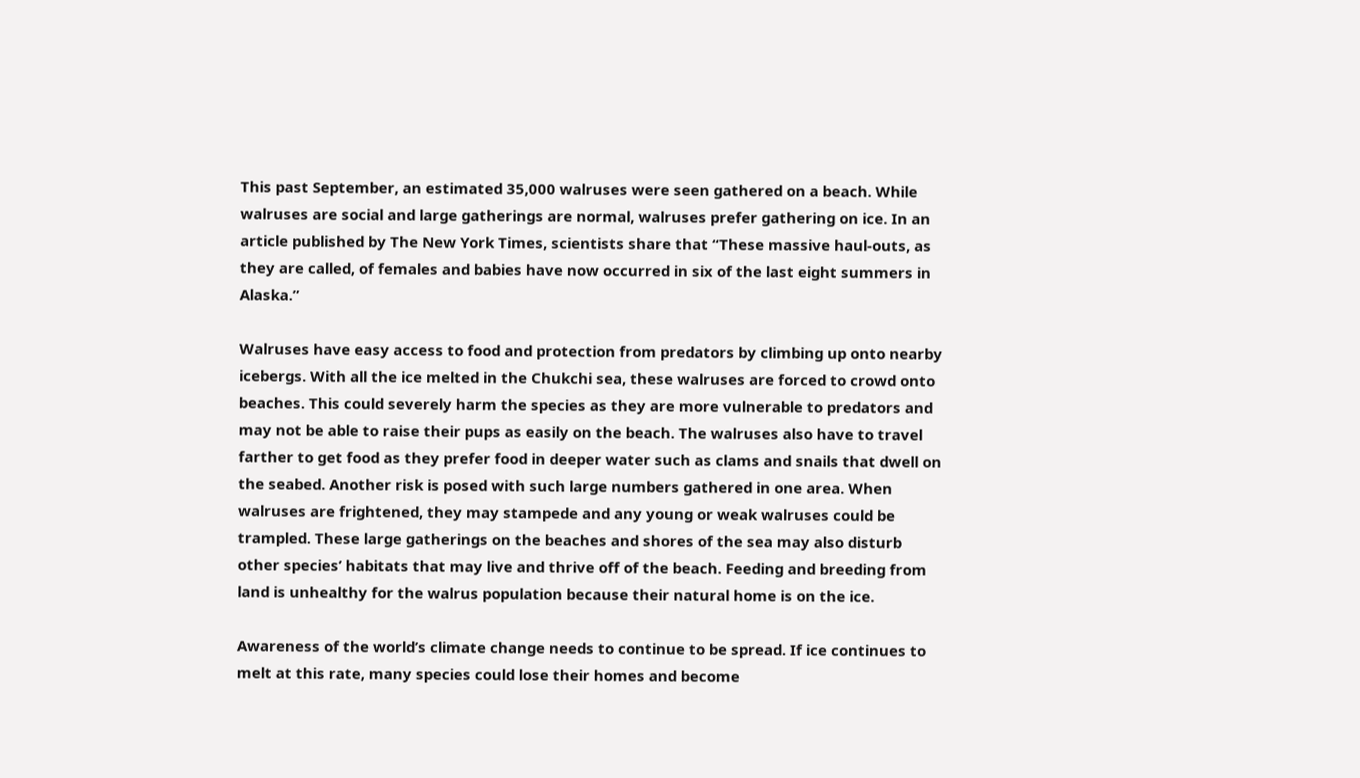This past September, an estimated 35,000 walruses were seen gathered on a beach. While walruses are social and large gatherings are normal, walruses prefer gathering on ice. In an article published by The New York Times, scientists share that “These massive haul-outs, as they are called, of females and babies have now occurred in six of the last eight summers in Alaska.”

Walruses have easy access to food and protection from predators by climbing up onto nearby icebergs. With all the ice melted in the Chukchi sea, these walruses are forced to crowd onto beaches. This could severely harm the species as they are more vulnerable to predators and may not be able to raise their pups as easily on the beach. The walruses also have to travel farther to get food as they prefer food in deeper water such as clams and snails that dwell on the seabed. Another risk is posed with such large numbers gathered in one area. When walruses are frightened, they may stampede and any young or weak walruses could be trampled. These large gatherings on the beaches and shores of the sea may also disturb other species’ habitats that may live and thrive off of the beach. Feeding and breeding from land is unhealthy for the walrus population because their natural home is on the ice.

Awareness of the world’s climate change needs to continue to be spread. If ice continues to melt at this rate, many species could lose their homes and become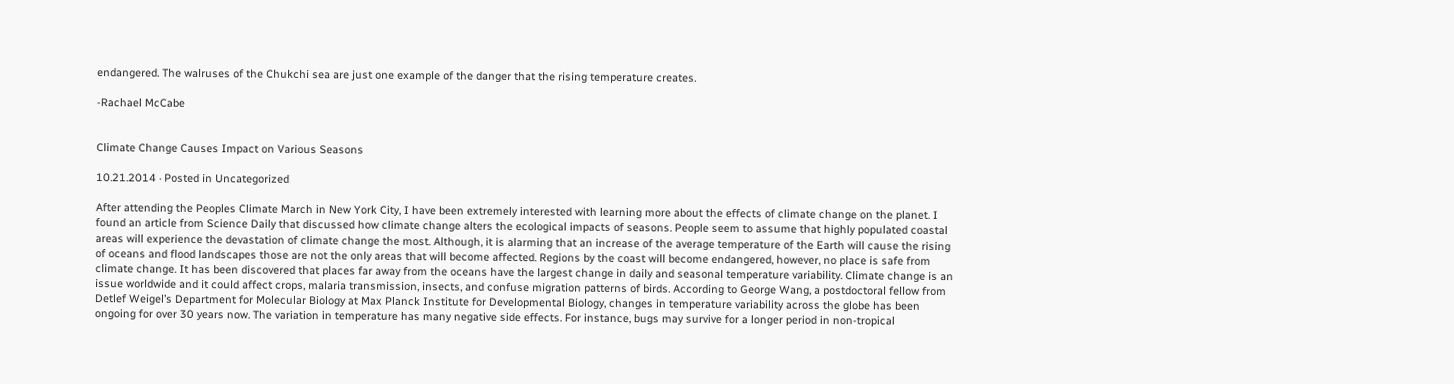endangered. The walruses of the Chukchi sea are just one example of the danger that the rising temperature creates.

-Rachael McCabe


Climate Change Causes Impact on Various Seasons

10.21.2014 · Posted in Uncategorized

After attending the Peoples Climate March in New York City, I have been extremely interested with learning more about the effects of climate change on the planet. I found an article from Science Daily that discussed how climate change alters the ecological impacts of seasons. People seem to assume that highly populated coastal areas will experience the devastation of climate change the most. Although, it is alarming that an increase of the average temperature of the Earth will cause the rising of oceans and flood landscapes those are not the only areas that will become affected. Regions by the coast will become endangered, however, no place is safe from climate change. It has been discovered that places far away from the oceans have the largest change in daily and seasonal temperature variability. Climate change is an issue worldwide and it could affect crops, malaria transmission, insects, and confuse migration patterns of birds. According to George Wang, a postdoctoral fellow from Detlef Weigel’s Department for Molecular Biology at Max Planck Institute for Developmental Biology, changes in temperature variability across the globe has been ongoing for over 30 years now. The variation in temperature has many negative side effects. For instance, bugs may survive for a longer period in non-tropical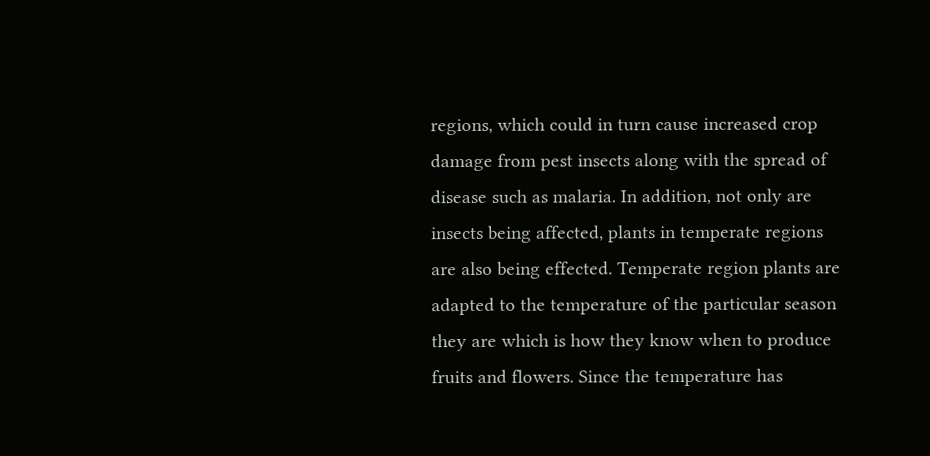regions, which could in turn cause increased crop damage from pest insects along with the spread of disease such as malaria. In addition, not only are insects being affected, plants in temperate regions are also being effected. Temperate region plants are adapted to the temperature of the particular season they are which is how they know when to produce fruits and flowers. Since the temperature has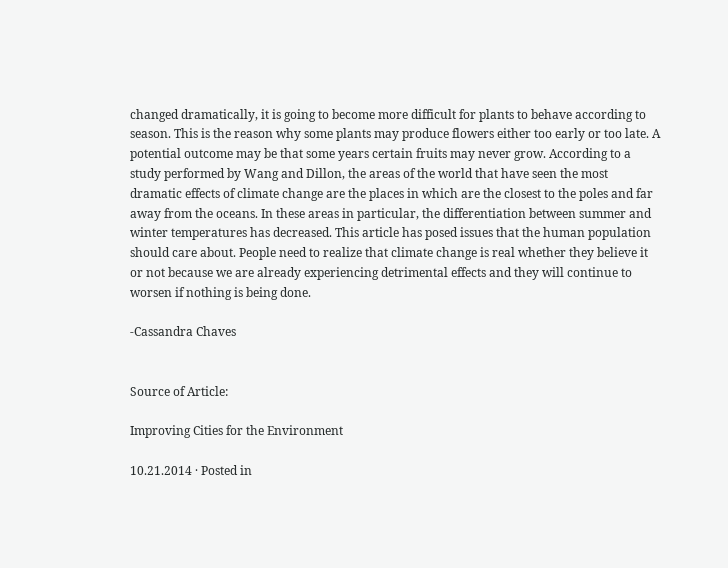changed dramatically, it is going to become more difficult for plants to behave according to season. This is the reason why some plants may produce flowers either too early or too late. A potential outcome may be that some years certain fruits may never grow. According to a study performed by Wang and Dillon, the areas of the world that have seen the most dramatic effects of climate change are the places in which are the closest to the poles and far away from the oceans. In these areas in particular, the differentiation between summer and winter temperatures has decreased. This article has posed issues that the human population should care about. People need to realize that climate change is real whether they believe it or not because we are already experiencing detrimental effects and they will continue to worsen if nothing is being done.

-Cassandra Chaves


Source of Article:

Improving Cities for the Environment

10.21.2014 · Posted in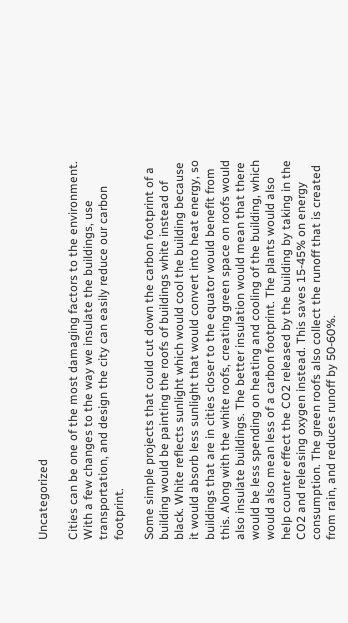Uncategorized

Cities can be one of the most damaging factors to the environment. With a few changes to the way we insulate the buildings, use transportation, and design the city can easily reduce our carbon footprint.

Some simple projects that could cut down the carbon footprint of a building would be painting the roofs of buildings white instead of black. White reflects sunlight which would cool the building because it would absorb less sunlight that would convert into heat energy, so buildings that are in cities closer to the equator would benefit from this. Along with the white roofs, creating green space on roofs would also insulate buildings. The better insulation would mean that there would be less spending on heating and cooling of the building, which would also mean less of a carbon footprint. The plants would also help counter effect the CO2 released by the building by taking in the CO2 and releasing oxygen instead. This saves 15-45% on energy consumption. The green roofs also collect the runoff that is created from rain, and reduces runoff by 50-60%.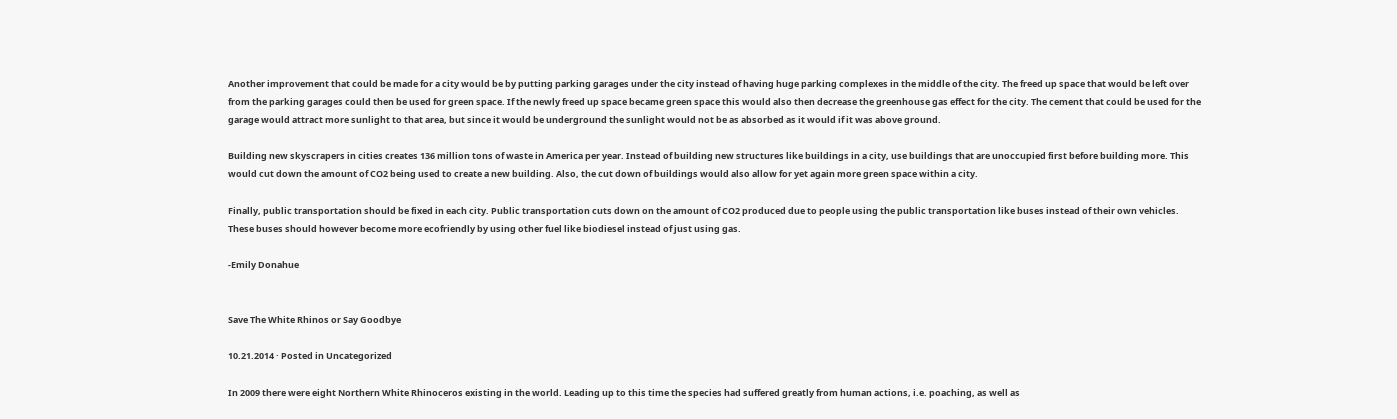Another improvement that could be made for a city would be by putting parking garages under the city instead of having huge parking complexes in the middle of the city. The freed up space that would be left over from the parking garages could then be used for green space. If the newly freed up space became green space this would also then decrease the greenhouse gas effect for the city. The cement that could be used for the garage would attract more sunlight to that area, but since it would be underground the sunlight would not be as absorbed as it would if it was above ground.

Building new skyscrapers in cities creates 136 million tons of waste in America per year. Instead of building new structures like buildings in a city, use buildings that are unoccupied first before building more. This would cut down the amount of CO2 being used to create a new building. Also, the cut down of buildings would also allow for yet again more green space within a city.

Finally, public transportation should be fixed in each city. Public transportation cuts down on the amount of CO2 produced due to people using the public transportation like buses instead of their own vehicles. These buses should however become more ecofriendly by using other fuel like biodiesel instead of just using gas.

-Emily Donahue


Save The White Rhinos or Say Goodbye

10.21.2014 · Posted in Uncategorized

In 2009 there were eight Northern White Rhinoceros existing in the world. Leading up to this time the species had suffered greatly from human actions, i.e. poaching, as well as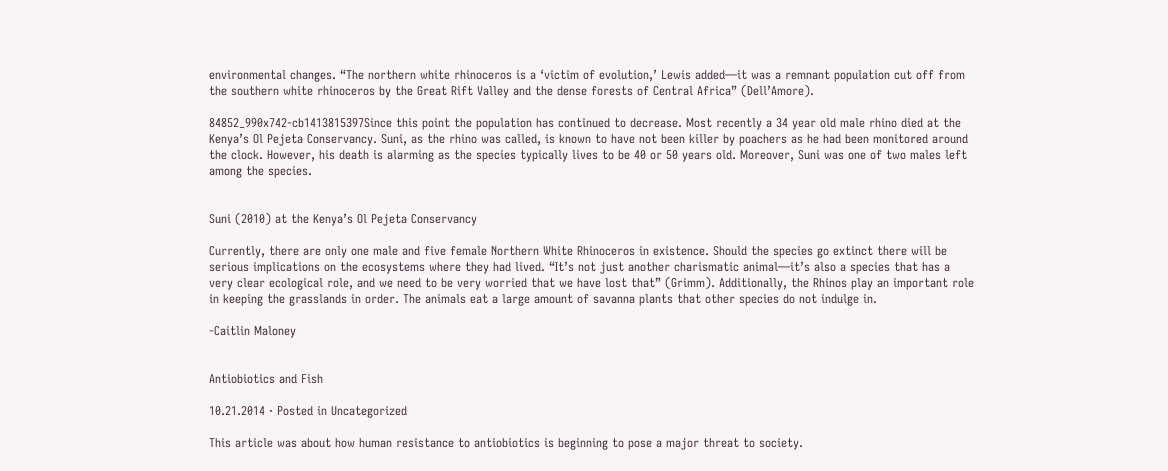environmental changes. “The northern white rhinoceros is a ‘victim of evolution,’ Lewis added—it was a remnant population cut off from the southern white rhinoceros by the Great Rift Valley and the dense forests of Central Africa” (Dell’Amore).

84852_990x742-cb1413815397Since this point the population has continued to decrease. Most recently a 34 year old male rhino died at the Kenya’s Ol Pejeta Conservancy. Suni, as the rhino was called, is known to have not been killer by poachers as he had been monitored around the clock. However, his death is alarming as the species typically lives to be 40 or 50 years old. Moreover, Suni was one of two males left among the species.


Suni (2010) at the Kenya’s Ol Pejeta Conservancy

Currently, there are only one male and five female Northern White Rhinoceros in existence. Should the species go extinct there will be serious implications on the ecosystems where they had lived. “It’s not just another charismatic animal—it’s also a species that has a very clear ecological role, and we need to be very worried that we have lost that” (Grimm). Additionally, the Rhinos play an important role in keeping the grasslands in order. The animals eat a large amount of savanna plants that other species do not indulge in.

-Caitlin Maloney


Antiobiotics and Fish

10.21.2014 · Posted in Uncategorized

This article was about how human resistance to antiobiotics is beginning to pose a major threat to society.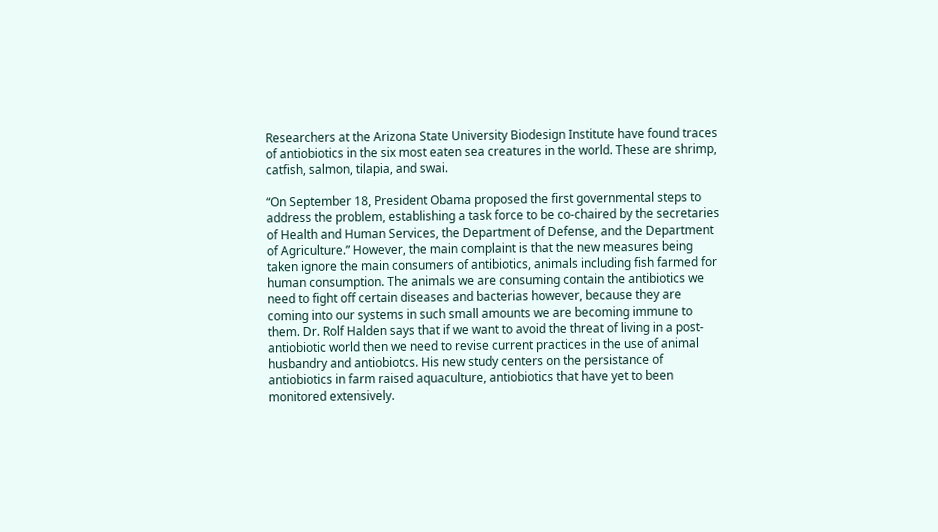Researchers at the Arizona State University Biodesign Institute have found traces of antiobiotics in the six most eaten sea creatures in the world. These are shrimp, catfish, salmon, tilapia, and swai.

“On September 18, President Obama proposed the first governmental steps to address the problem, establishing a task force to be co-chaired by the secretaries of Health and Human Services, the Department of Defense, and the Department of Agriculture.” However, the main complaint is that the new measures being taken ignore the main consumers of antibiotics, animals including fish farmed for human consumption. The animals we are consuming contain the antibiotics we need to fight off certain diseases and bacterias however, because they are coming into our systems in such small amounts we are becoming immune to them. Dr. Rolf Halden says that if we want to avoid the threat of living in a post-antiobiotic world then we need to revise current practices in the use of animal husbandry and antiobiotcs. His new study centers on the persistance of antiobiotics in farm raised aquaculture, antiobiotics that have yet to been monitored extensively.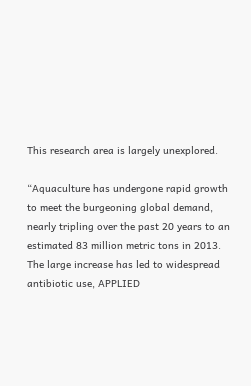This research area is largely unexplored.

“Aquaculture has undergone rapid growth to meet the burgeoning global demand, nearly tripling over the past 20 years to an estimated 83 million metric tons in 2013. The large increase has led to widespread antibiotic use, APPLIED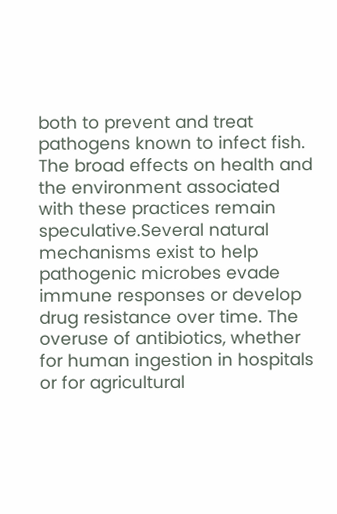both to prevent and treat pathogens known to infect fish. The broad effects on health and the environment associated with these practices remain speculative.Several natural mechanisms exist to help pathogenic microbes evade immune responses or develop drug resistance over time. The overuse of antibiotics, whether for human ingestion in hospitals or for agricultural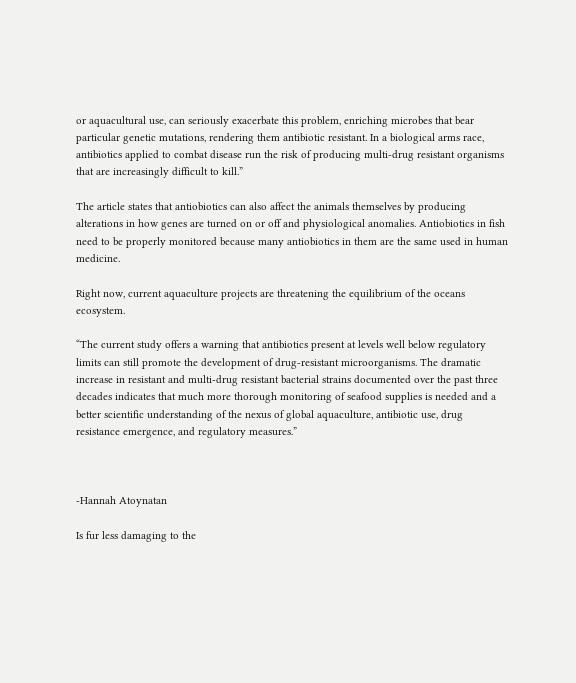or aquacultural use, can seriously exacerbate this problem, enriching microbes that bear particular genetic mutations, rendering them antibiotic resistant. In a biological arms race, antibiotics applied to combat disease run the risk of producing multi-drug resistant organisms that are increasingly difficult to kill.”

The article states that antiobiotics can also affect the animals themselves by producing alterations in how genes are turned on or off and physiological anomalies. Antiobiotics in fish need to be properly monitored because many antiobiotics in them are the same used in human medicine.

Right now, current aquaculture projects are threatening the equilibrium of the oceans ecosystem.

“The current study offers a warning that antibiotics present at levels well below regulatory limits can still promote the development of drug-resistant microorganisms. The dramatic increase in resistant and multi-drug resistant bacterial strains documented over the past three decades indicates that much more thorough monitoring of seafood supplies is needed and a better scientific understanding of the nexus of global aquaculture, antibiotic use, drug resistance emergence, and regulatory measures.”



-Hannah Atoynatan

Is fur less damaging to the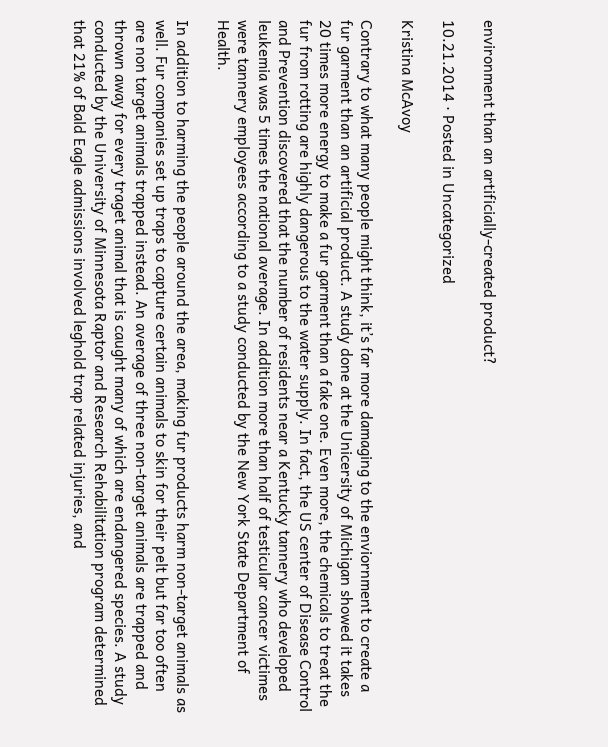environment than an artificially-created product?

10.21.2014 · Posted in Uncategorized

Kristina McAvoy

Contrary to what many people might think, it’s far more damaging to the enviornment to create a fur garment than an artificial product. A study done at the Unicersity of Michigan showed it takes 20 times more energy to make a fur garment than a fake one. Even more, the chemicals to treat the fur from rotting are highly dangerous to the water supply. In fact, the US center of Disease Control and Prevention discovered that the number of residents near a Kentucky tannery who developed leukemia was 5 times the national average. In addition more than half of testicular cancer victimes were tannery employees according to a study conducted by the New York State Department of Health.

In addition to harming the people around the area, making fur products harm non-target animals as well. Fur companies set up traps to capture certain animals to skin for their pelt but far too often are non target animals trapped instead. An average of three non-target animals are trapped and thrown away for every traget animal that is caught many of which are endangered species. A study conducted by the University of Minnesota Raptor and Research Rehabilitation program determined that 21% of Bald Eagle admissions involved leghold trap related injuries, and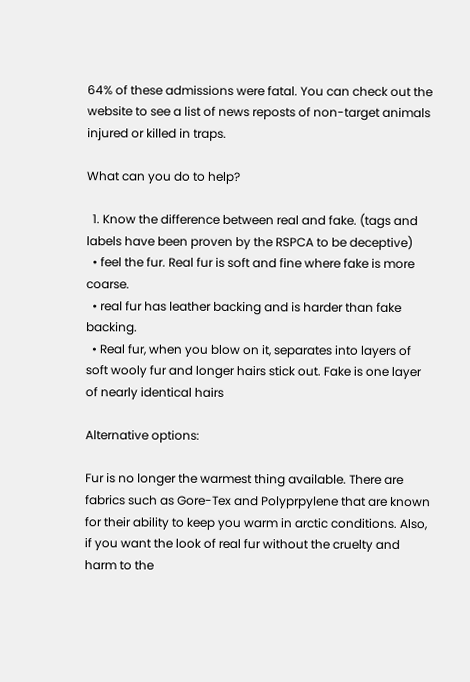64% of these admissions were fatal. You can check out the website to see a list of news reposts of non-target animals injured or killed in traps.

What can you do to help?

  1. Know the difference between real and fake. (tags and labels have been proven by the RSPCA to be deceptive)
  • feel the fur. Real fur is soft and fine where fake is more coarse.
  • real fur has leather backing and is harder than fake backing.
  • Real fur, when you blow on it, separates into layers of soft wooly fur and longer hairs stick out. Fake is one layer of nearly identical hairs

Alternative options:

Fur is no longer the warmest thing available. There are fabrics such as Gore-Tex and Polyprpylene that are known for their ability to keep you warm in arctic conditions. Also, if you want the look of real fur without the cruelty and harm to the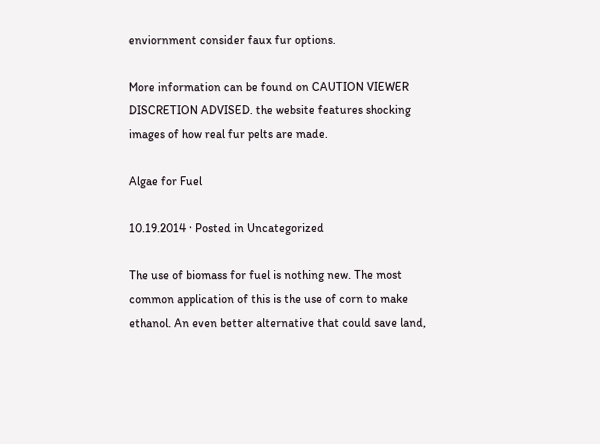enviornment consider faux fur options.

More information can be found on CAUTION VIEWER DISCRETION ADVISED. the website features shocking images of how real fur pelts are made.

Algae for Fuel

10.19.2014 · Posted in Uncategorized

The use of biomass for fuel is nothing new. The most common application of this is the use of corn to make ethanol. An even better alternative that could save land,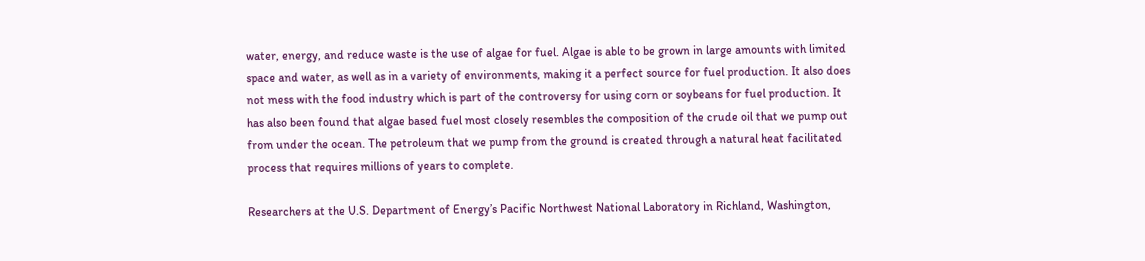water, energy, and reduce waste is the use of algae for fuel. Algae is able to be grown in large amounts with limited space and water, as well as in a variety of environments, making it a perfect source for fuel production. It also does not mess with the food industry which is part of the controversy for using corn or soybeans for fuel production. It has also been found that algae based fuel most closely resembles the composition of the crude oil that we pump out from under the ocean. The petroleum that we pump from the ground is created through a natural heat facilitated process that requires millions of years to complete.

Researchers at the U.S. Department of Energy’s Pacific Northwest National Laboratory in Richland, Washington,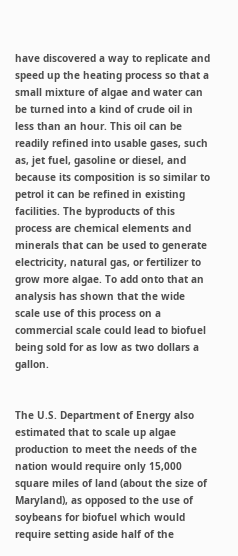have discovered a way to replicate and speed up the heating process so that a small mixture of algae and water can be turned into a kind of crude oil in less than an hour. This oil can be readily refined into usable gases, such as, jet fuel, gasoline or diesel, and because its composition is so similar to petrol it can be refined in existing facilities. The byproducts of this process are chemical elements and minerals that can be used to generate electricity, natural gas, or fertilizer to grow more algae. To add onto that an analysis has shown that the wide scale use of this process on a commercial scale could lead to biofuel being sold for as low as two dollars a gallon.


The U.S. Department of Energy also estimated that to scale up algae production to meet the needs of the nation would require only 15,000 square miles of land (about the size of Maryland), as opposed to the use of soybeans for biofuel which would require setting aside half of the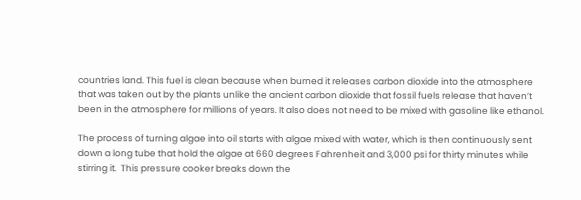countries land. This fuel is clean because when burned it releases carbon dioxide into the atmosphere that was taken out by the plants unlike the ancient carbon dioxide that fossil fuels release that haven’t been in the atmosphere for millions of years. It also does not need to be mixed with gasoline like ethanol.

The process of turning algae into oil starts with algae mixed with water, which is then continuously sent down a long tube that hold the algae at 660 degrees Fahrenheit and 3,000 psi for thirty minutes while stirring it.  This pressure cooker breaks down the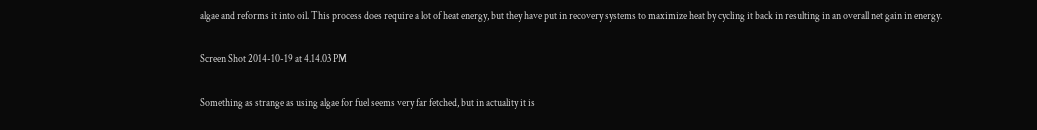algae and reforms it into oil. This process does require a lot of heat energy, but they have put in recovery systems to maximize heat by cycling it back in resulting in an overall net gain in energy.

Screen Shot 2014-10-19 at 4.14.03 PM

Something as strange as using algae for fuel seems very far fetched, but in actuality it is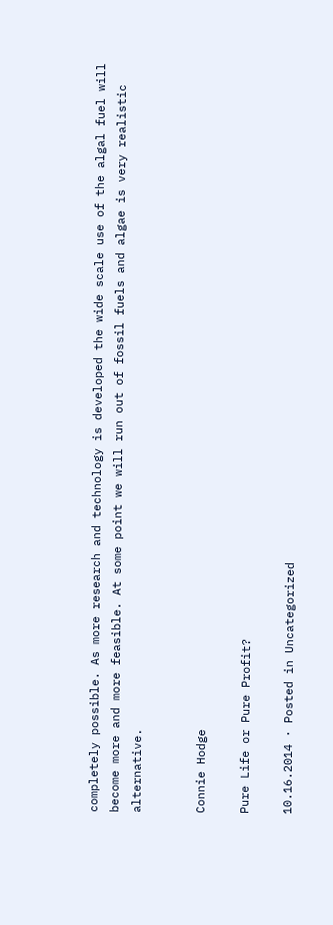completely possible. As more research and technology is developed the wide scale use of the algal fuel will become more and more feasible. At some point we will run out of fossil fuels and algae is very realistic alternative.


Connie Hodge

Pure Life or Pure Profit?

10.16.2014 · Posted in Uncategorized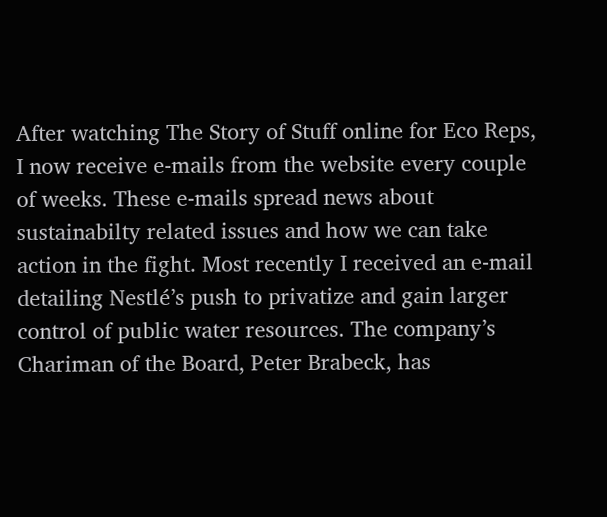After watching The Story of Stuff online for Eco Reps, I now receive e-mails from the website every couple of weeks. These e-mails spread news about sustainabilty related issues and how we can take action in the fight. Most recently I received an e-mail detailing Nestlé’s push to privatize and gain larger control of public water resources. The company’s Chariman of the Board, Peter Brabeck, has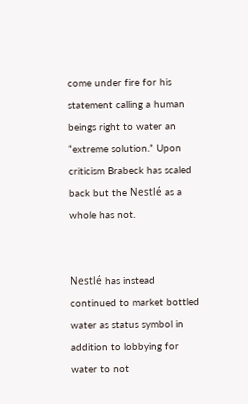come under fire for his statement calling a human beings right to water an “extreme solution.” Upon criticism Brabeck has scaled back but the Nestlé as a whole has not.


Nestlé has instead continued to market bottled water as status symbol in addition to lobbying for water to not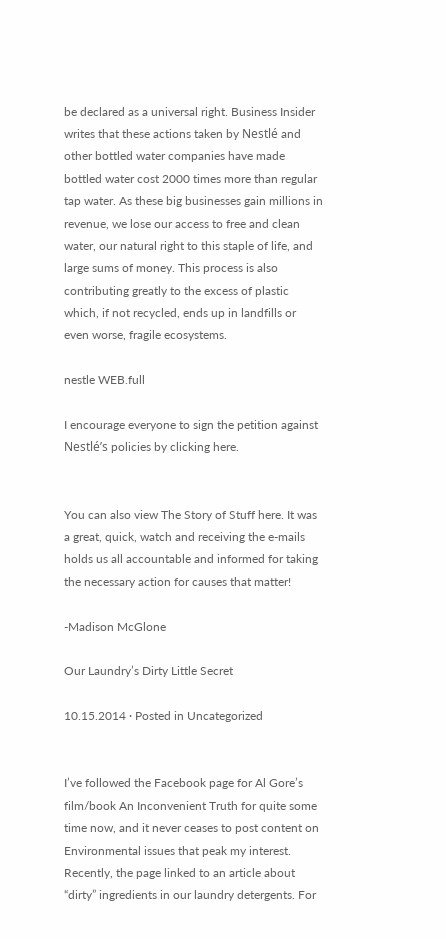be declared as a universal right. Business Insider writes that these actions taken by Nestlé and other bottled water companies have made bottled water cost 2000 times more than regular tap water. As these big businesses gain millions in revenue, we lose our access to free and clean water, our natural right to this staple of life, and large sums of money. This process is also contributing greatly to the excess of plastic which, if not recycled, ends up in landfills or even worse, fragile ecosystems.

nestle WEB.full

I encourage everyone to sign the petition against Nestlé’s policies by clicking here.


You can also view The Story of Stuff here. It was a great, quick, watch and receiving the e-mails holds us all accountable and informed for taking the necessary action for causes that matter!

-Madison McGlone

Our Laundry’s Dirty Little Secret

10.15.2014 · Posted in Uncategorized


I’ve followed the Facebook page for Al Gore’s film/book An Inconvenient Truth for quite some time now, and it never ceases to post content on Environmental issues that peak my interest. Recently, the page linked to an article about “dirty” ingredients in our laundry detergents. For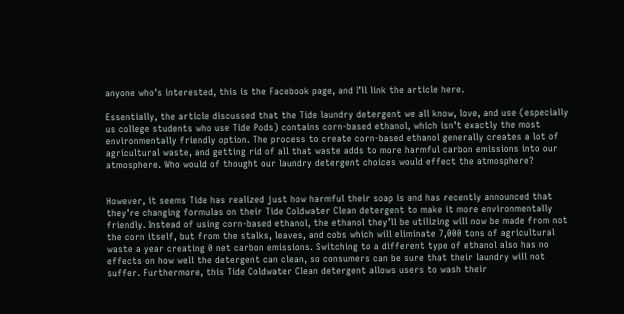anyone who’s interested, this is the Facebook page, and I’ll link the article here.

Essentially, the article discussed that the Tide laundry detergent we all know, love, and use (especially us college students who use Tide Pods) contains corn-based ethanol, which isn’t exactly the most environmentally friendly option. The process to create corn-based ethanol generally creates a lot of agricultural waste, and getting rid of all that waste adds to more harmful carbon emissions into our atmosphere. Who would of thought our laundry detergent choices would effect the atmosphere?


However, it seems Tide has realized just how harmful their soap is and has recently announced that they’re changing formulas on their Tide Coldwater Clean detergent to make it more environmentally friendly. Instead of using corn-based ethanol, the ethanol they’ll be utilizing will now be made from not the corn itself, but from the stalks, leaves, and cobs which will eliminate 7,000 tons of agricultural waste a year creating 0 net carbon emissions. Switching to a different type of ethanol also has no effects on how well the detergent can clean, so consumers can be sure that their laundry will not suffer. Furthermore, this Tide Coldwater Clean detergent allows users to wash their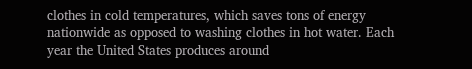clothes in cold temperatures, which saves tons of energy nationwide as opposed to washing clothes in hot water. Each year the United States produces around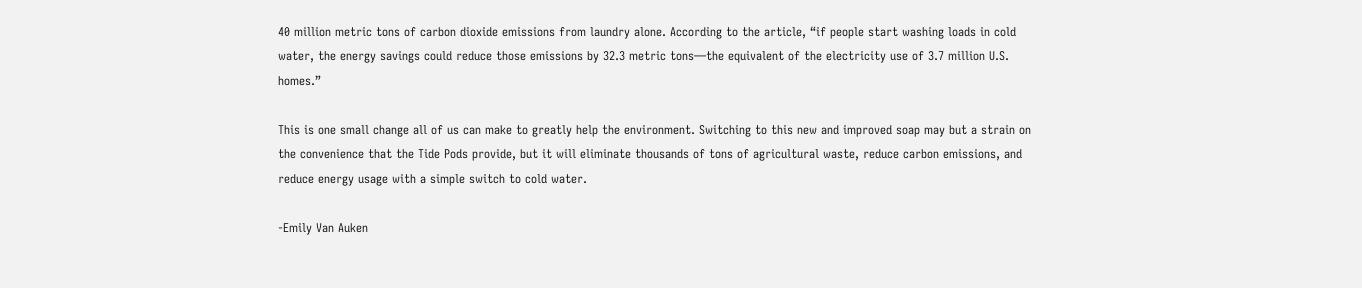40 million metric tons of carbon dioxide emissions from laundry alone. According to the article, “if people start washing loads in cold water, the energy savings could reduce those emissions by 32.3 metric tons—the equivalent of the electricity use of 3.7 million U.S. homes.”

This is one small change all of us can make to greatly help the environment. Switching to this new and improved soap may but a strain on the convenience that the Tide Pods provide, but it will eliminate thousands of tons of agricultural waste, reduce carbon emissions, and reduce energy usage with a simple switch to cold water.

-Emily Van Auken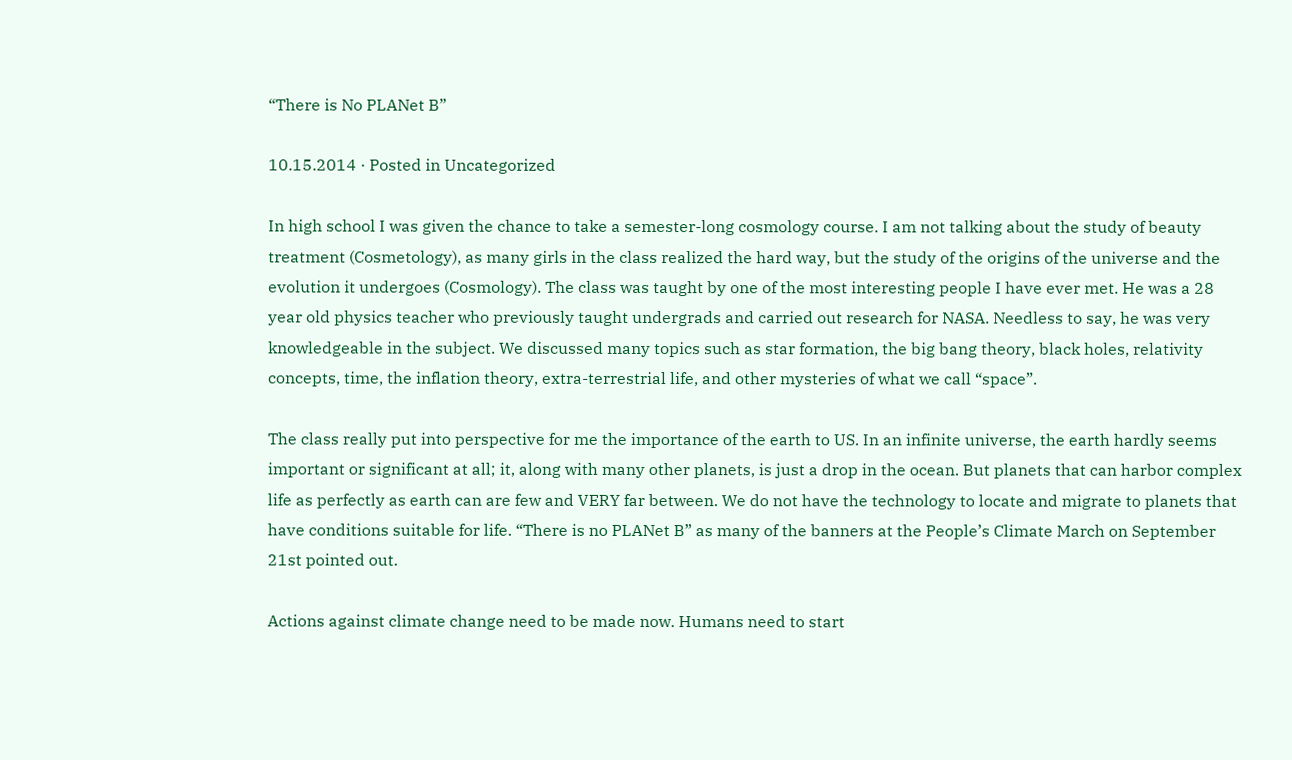“There is No PLANet B”

10.15.2014 · Posted in Uncategorized

In high school I was given the chance to take a semester-long cosmology course. I am not talking about the study of beauty treatment (Cosmetology), as many girls in the class realized the hard way, but the study of the origins of the universe and the evolution it undergoes (Cosmology). The class was taught by one of the most interesting people I have ever met. He was a 28 year old physics teacher who previously taught undergrads and carried out research for NASA. Needless to say, he was very knowledgeable in the subject. We discussed many topics such as star formation, the big bang theory, black holes, relativity concepts, time, the inflation theory, extra-terrestrial life, and other mysteries of what we call “space”.

The class really put into perspective for me the importance of the earth to US. In an infinite universe, the earth hardly seems important or significant at all; it, along with many other planets, is just a drop in the ocean. But planets that can harbor complex life as perfectly as earth can are few and VERY far between. We do not have the technology to locate and migrate to planets that have conditions suitable for life. “There is no PLANet B” as many of the banners at the People’s Climate March on September 21st pointed out.

Actions against climate change need to be made now. Humans need to start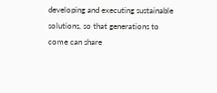developing and executing sustainable solutions, so that generations to come can share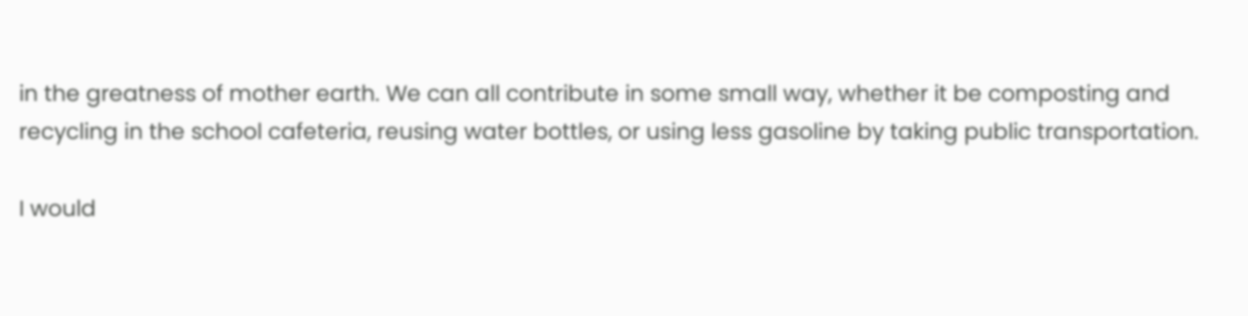in the greatness of mother earth. We can all contribute in some small way, whether it be composting and recycling in the school cafeteria, reusing water bottles, or using less gasoline by taking public transportation.

I would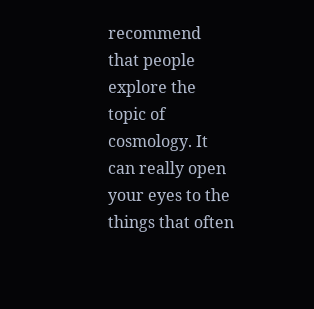recommend that people explore the topic of cosmology. It can really open your eyes to the things that often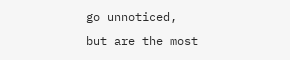go unnoticed, but are the most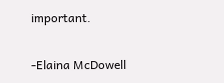important.

-Elaina McDowell